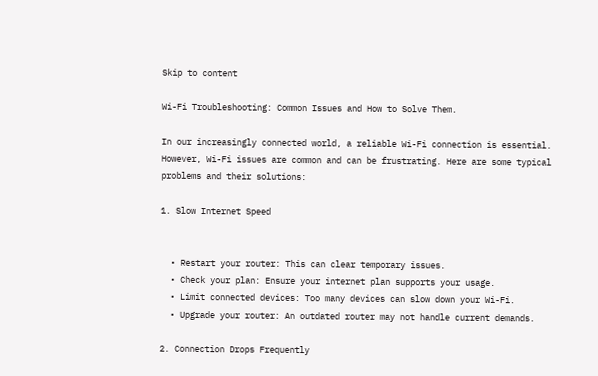Skip to content

Wi-Fi Troubleshooting: Common Issues and How to Solve Them.

In our increasingly connected world, a reliable Wi-Fi connection is essential. However, Wi-Fi issues are common and can be frustrating. Here are some typical problems and their solutions:

1. Slow Internet Speed


  • Restart your router: This can clear temporary issues.
  • Check your plan: Ensure your internet plan supports your usage.
  • Limit connected devices: Too many devices can slow down your Wi-Fi.
  • Upgrade your router: An outdated router may not handle current demands.

2. Connection Drops Frequently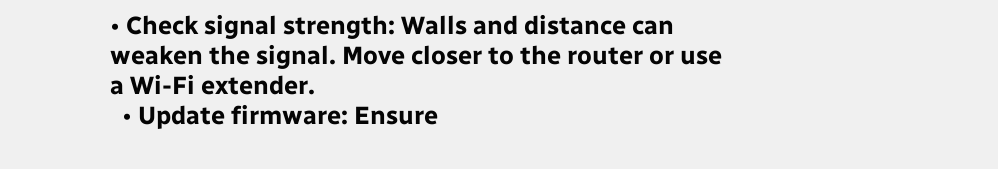• Check signal strength: Walls and distance can weaken the signal. Move closer to the router or use a Wi-Fi extender.
  • Update firmware: Ensure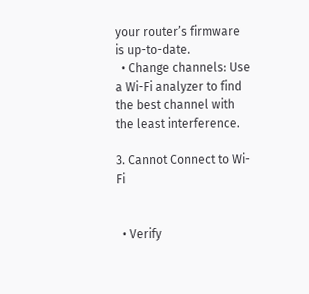your router’s firmware is up-to-date.
  • Change channels: Use a Wi-Fi analyzer to find the best channel with the least interference.

3. Cannot Connect to Wi-Fi


  • Verify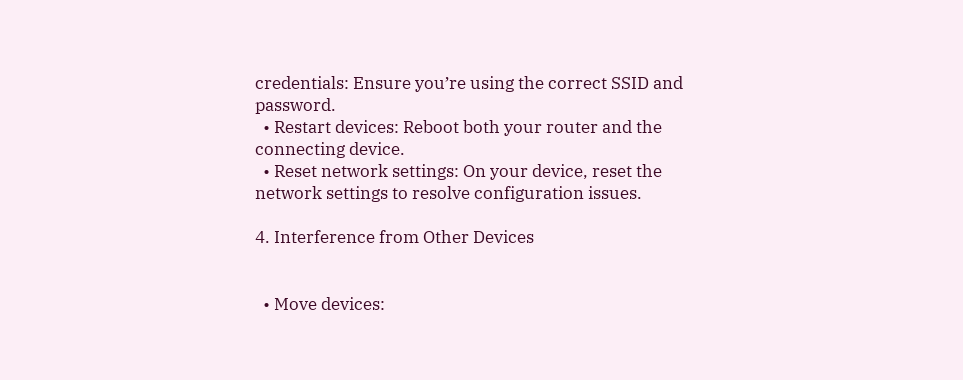credentials: Ensure you’re using the correct SSID and password.
  • Restart devices: Reboot both your router and the connecting device.
  • Reset network settings: On your device, reset the network settings to resolve configuration issues.

4. Interference from Other Devices


  • Move devices: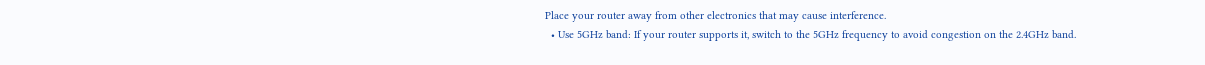Place your router away from other electronics that may cause interference.
  • Use 5GHz band: If your router supports it, switch to the 5GHz frequency to avoid congestion on the 2.4GHz band.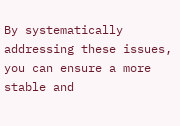By systematically addressing these issues, you can ensure a more stable and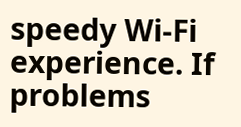speedy Wi-Fi experience. If problems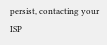persist, contacting your ISP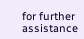for further assistance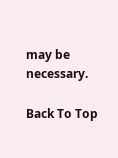may be necessary.

Back To Top